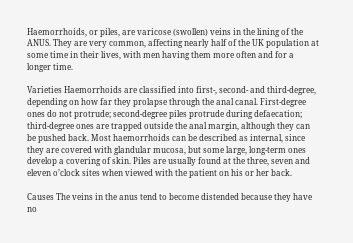Haemorrhoids, or piles, are varicose (swollen) veins in the lining of the ANUS. They are very common, affecting nearly half of the UK population at some time in their lives, with men having them more often and for a longer time.

Varieties Haemorrhoids are classified into first-, second- and third-degree, depending on how far they prolapse through the anal canal. First-degree ones do not protrude; second-degree piles protrude during defaecation; third-degree ones are trapped outside the anal margin, although they can be pushed back. Most haemorrhoids can be described as internal, since they are covered with glandular mucosa, but some large, long-term ones develop a covering of skin. Piles are usually found at the three, seven and eleven o’clock sites when viewed with the patient on his or her back.

Causes The veins in the anus tend to become distended because they have no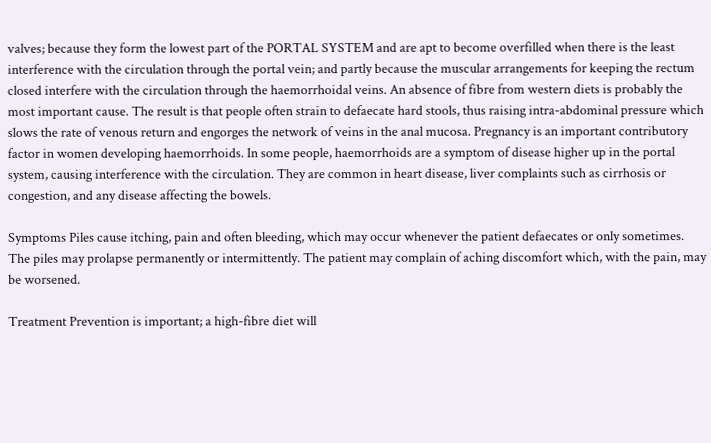valves; because they form the lowest part of the PORTAL SYSTEM and are apt to become overfilled when there is the least interference with the circulation through the portal vein; and partly because the muscular arrangements for keeping the rectum closed interfere with the circulation through the haemorrhoidal veins. An absence of fibre from western diets is probably the most important cause. The result is that people often strain to defaecate hard stools, thus raising intra-abdominal pressure which slows the rate of venous return and engorges the network of veins in the anal mucosa. Pregnancy is an important contributory factor in women developing haemorrhoids. In some people, haemorrhoids are a symptom of disease higher up in the portal system, causing interference with the circulation. They are common in heart disease, liver complaints such as cirrhosis or congestion, and any disease affecting the bowels.

Symptoms Piles cause itching, pain and often bleeding, which may occur whenever the patient defaecates or only sometimes. The piles may prolapse permanently or intermittently. The patient may complain of aching discomfort which, with the pain, may be worsened.

Treatment Prevention is important; a high-fibre diet will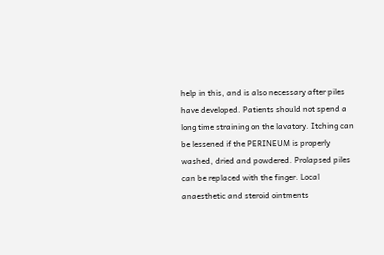help in this, and is also necessary after piles have developed. Patients should not spend a long time straining on the lavatory. Itching can be lessened if the PERINEUM is properly washed, dried and powdered. Prolapsed piles can be replaced with the finger. Local anaesthetic and steroid ointments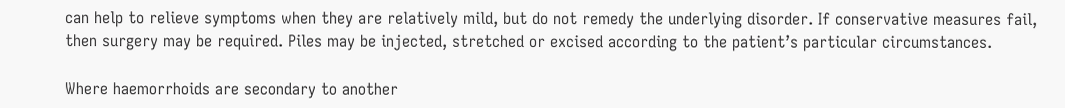can help to relieve symptoms when they are relatively mild, but do not remedy the underlying disorder. If conservative measures fail, then surgery may be required. Piles may be injected, stretched or excised according to the patient’s particular circumstances.

Where haemorrhoids are secondary to another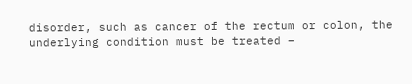disorder, such as cancer of the rectum or colon, the underlying condition must be treated –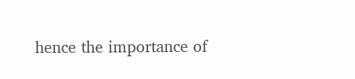hence the importance of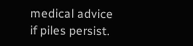medical advice if piles persist.